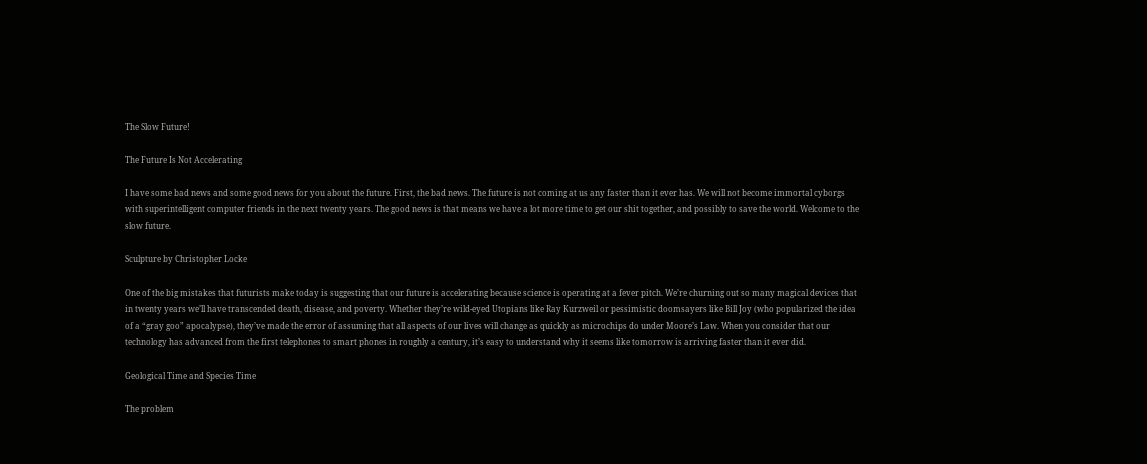The Slow Future!

The Future Is Not Accelerating

I have some bad news and some good news for you about the future. First, the bad news. The future is not coming at us any faster than it ever has. We will not become immortal cyborgs with superintelligent computer friends in the next twenty years. The good news is that means we have a lot more time to get our shit together, and possibly to save the world. Welcome to the slow future.

Sculpture by Christopher Locke

One of the big mistakes that futurists make today is suggesting that our future is accelerating because science is operating at a fever pitch. We’re churning out so many magical devices that in twenty years we’ll have transcended death, disease, and poverty. Whether they’re wild-eyed Utopians like Ray Kurzweil or pessimistic doomsayers like Bill Joy (who popularized the idea of a “gray goo” apocalypse), they’ve made the error of assuming that all aspects of our lives will change as quickly as microchips do under Moore’s Law. When you consider that our technology has advanced from the first telephones to smart phones in roughly a century, it’s easy to understand why it seems like tomorrow is arriving faster than it ever did.

Geological Time and Species Time

The problem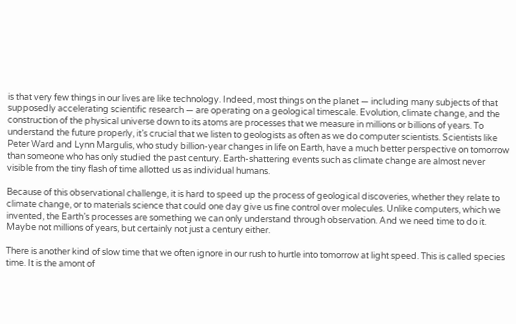is that very few things in our lives are like technology. Indeed, most things on the planet — including many subjects of that supposedly accelerating scientific research — are operating on a geological timescale. Evolution, climate change, and the construction of the physical universe down to its atoms are processes that we measure in millions or billions of years. To understand the future properly, it’s crucial that we listen to geologists as often as we do computer scientists. Scientists like Peter Ward and Lynn Margulis, who study billion-year changes in life on Earth, have a much better perspective on tomorrow than someone who has only studied the past century. Earth-shattering events such as climate change are almost never visible from the tiny flash of time allotted us as individual humans.

Because of this observational challenge, it is hard to speed up the process of geological discoveries, whether they relate to climate change, or to materials science that could one day give us fine control over molecules. Unlike computers, which we invented, the Earth’s processes are something we can only understand through observation. And we need time to do it. Maybe not millions of years, but certainly not just a century either.

There is another kind of slow time that we often ignore in our rush to hurtle into tomorrow at light speed. This is called species time. It is the amont of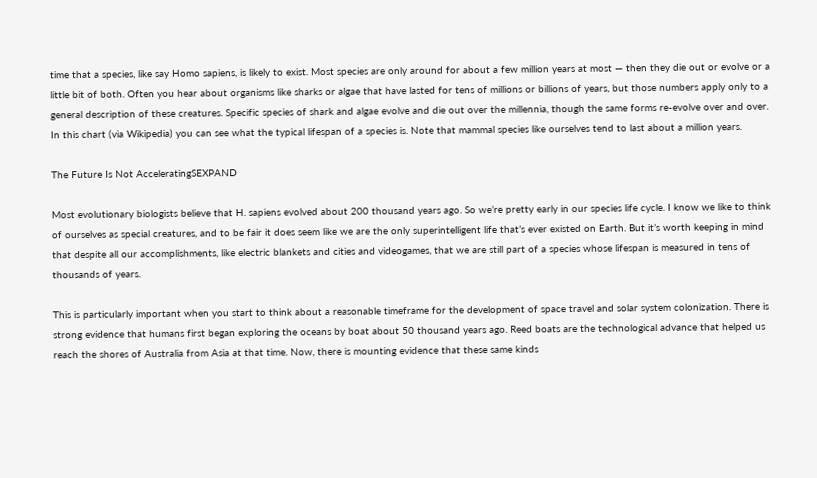time that a species, like say Homo sapiens, is likely to exist. Most species are only around for about a few million years at most — then they die out or evolve or a little bit of both. Often you hear about organisms like sharks or algae that have lasted for tens of millions or billions of years, but those numbers apply only to a general description of these creatures. Specific species of shark and algae evolve and die out over the millennia, though the same forms re-evolve over and over. In this chart (via Wikipedia) you can see what the typical lifespan of a species is. Note that mammal species like ourselves tend to last about a million years.

The Future Is Not AcceleratingSEXPAND

Most evolutionary biologists believe that H. sapiens evolved about 200 thousand years ago. So we’re pretty early in our species life cycle. I know we like to think of ourselves as special creatures, and to be fair it does seem like we are the only superintelligent life that’s ever existed on Earth. But it’s worth keeping in mind that despite all our accomplishments, like electric blankets and cities and videogames, that we are still part of a species whose lifespan is measured in tens of thousands of years.

This is particularly important when you start to think about a reasonable timeframe for the development of space travel and solar system colonization. There is strong evidence that humans first began exploring the oceans by boat about 50 thousand years ago. Reed boats are the technological advance that helped us reach the shores of Australia from Asia at that time. Now, there is mounting evidence that these same kinds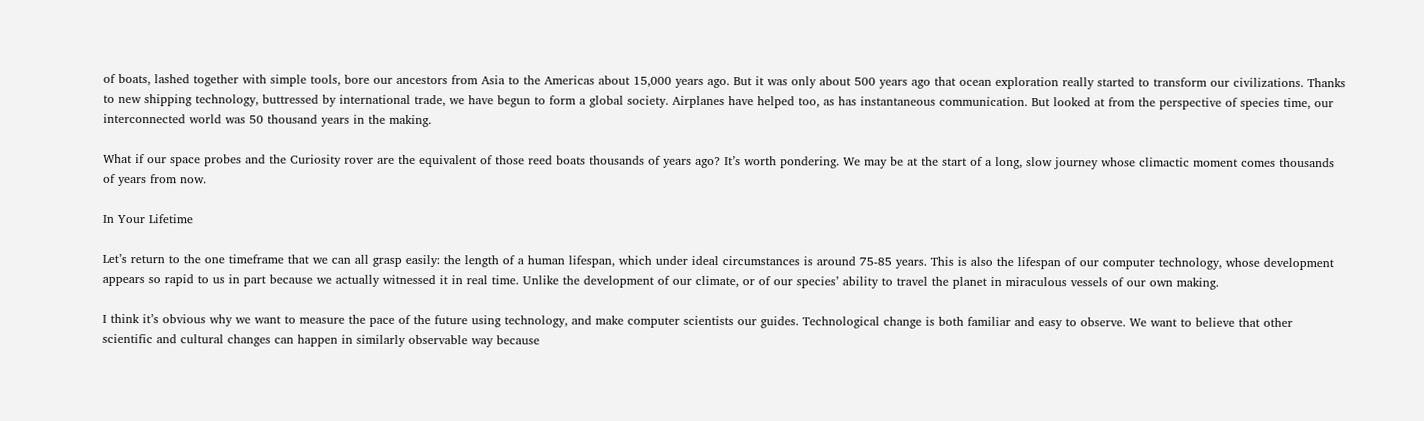of boats, lashed together with simple tools, bore our ancestors from Asia to the Americas about 15,000 years ago. But it was only about 500 years ago that ocean exploration really started to transform our civilizations. Thanks to new shipping technology, buttressed by international trade, we have begun to form a global society. Airplanes have helped too, as has instantaneous communication. But looked at from the perspective of species time, our interconnected world was 50 thousand years in the making.

What if our space probes and the Curiosity rover are the equivalent of those reed boats thousands of years ago? It’s worth pondering. We may be at the start of a long, slow journey whose climactic moment comes thousands of years from now.

In Your Lifetime

Let’s return to the one timeframe that we can all grasp easily: the length of a human lifespan, which under ideal circumstances is around 75-85 years. This is also the lifespan of our computer technology, whose development appears so rapid to us in part because we actually witnessed it in real time. Unlike the development of our climate, or of our species’ ability to travel the planet in miraculous vessels of our own making.

I think it’s obvious why we want to measure the pace of the future using technology, and make computer scientists our guides. Technological change is both familiar and easy to observe. We want to believe that other scientific and cultural changes can happen in similarly observable way because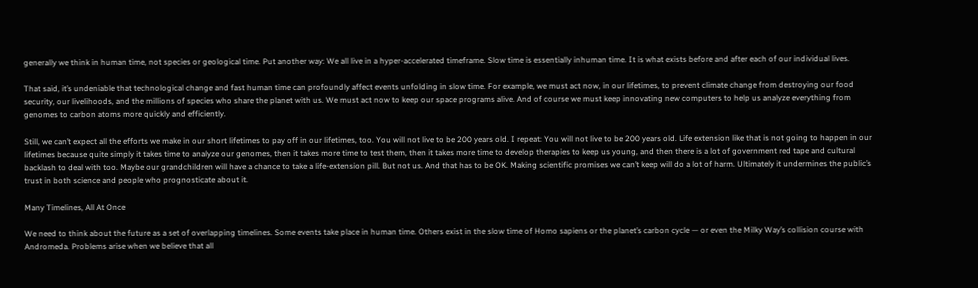generally we think in human time, not species or geological time. Put another way: We all live in a hyper-accelerated timeframe. Slow time is essentially inhuman time. It is what exists before and after each of our individual lives.

That said, it’s undeniable that technological change and fast human time can profoundly affect events unfolding in slow time. For example, we must act now, in our lifetimes, to prevent climate change from destroying our food security, our livelihoods, and the millions of species who share the planet with us. We must act now to keep our space programs alive. And of course we must keep innovating new computers to help us analyze everything from genomes to carbon atoms more quickly and efficiently.

Still, we can’t expect all the efforts we make in our short lifetimes to pay off in our lifetimes, too. You will not live to be 200 years old. I repeat: You will not live to be 200 years old. Life extension like that is not going to happen in our lifetimes because quite simply it takes time to analyze our genomes, then it takes more time to test them, then it takes more time to develop therapies to keep us young, and then there is a lot of government red tape and cultural backlash to deal with too. Maybe our grandchildren will have a chance to take a life-extension pill. But not us. And that has to be OK. Making scientific promises we can’t keep will do a lot of harm. Ultimately it undermines the public’s trust in both science and people who prognosticate about it.

Many Timelines, All At Once

We need to think about the future as a set of overlapping timelines. Some events take place in human time. Others exist in the slow time of Homo sapiens or the planet’s carbon cycle — or even the Milky Way’s collision course with Andromeda. Problems arise when we believe that all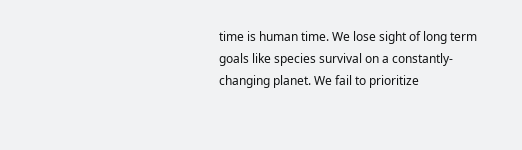time is human time. We lose sight of long term goals like species survival on a constantly-changing planet. We fail to prioritize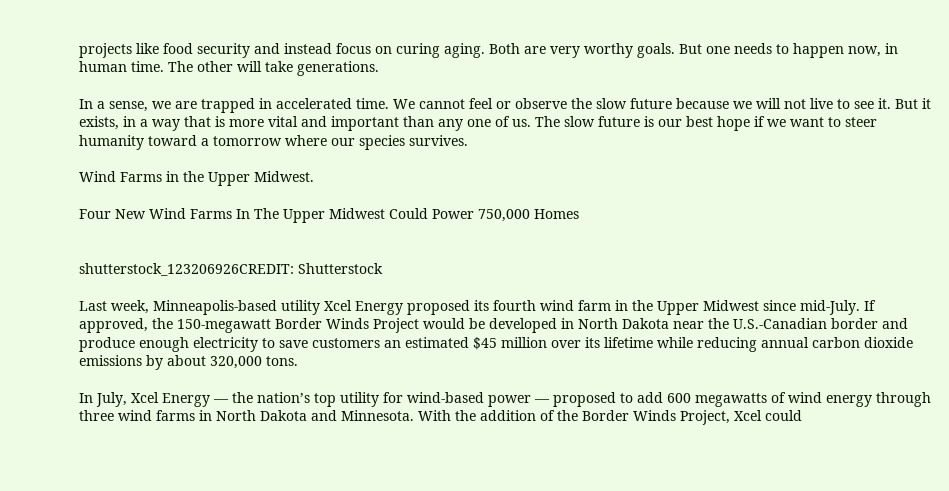projects like food security and instead focus on curing aging. Both are very worthy goals. But one needs to happen now, in human time. The other will take generations.

In a sense, we are trapped in accelerated time. We cannot feel or observe the slow future because we will not live to see it. But it exists, in a way that is more vital and important than any one of us. The slow future is our best hope if we want to steer humanity toward a tomorrow where our species survives.

Wind Farms in the Upper Midwest.

Four New Wind Farms In The Upper Midwest Could Power 750,000 Homes


shutterstock_123206926CREDIT: Shutterstock

Last week, Minneapolis-based utility Xcel Energy proposed its fourth wind farm in the Upper Midwest since mid-July. If approved, the 150-megawatt Border Winds Project would be developed in North Dakota near the U.S.-Canadian border and produce enough electricity to save customers an estimated $45 million over its lifetime while reducing annual carbon dioxide emissions by about 320,000 tons.

In July, Xcel Energy — the nation’s top utility for wind-based power — proposed to add 600 megawatts of wind energy through three wind farms in North Dakota and Minnesota. With the addition of the Border Winds Project, Xcel could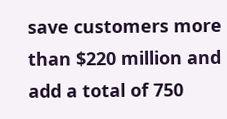save customers more than $220 million and add a total of 750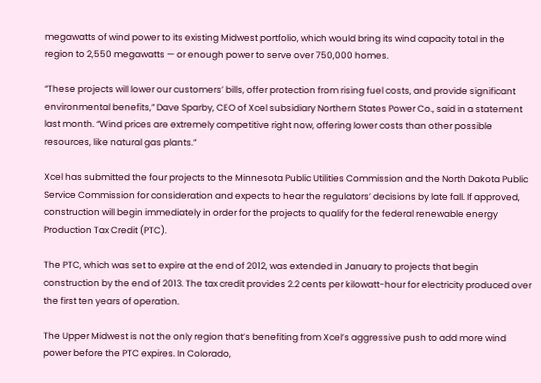megawatts of wind power to its existing Midwest portfolio, which would bring its wind capacity total in the region to 2,550 megawatts — or enough power to serve over 750,000 homes.

“These projects will lower our customers’ bills, offer protection from rising fuel costs, and provide significant environmental benefits,” Dave Sparby, CEO of Xcel subsidiary Northern States Power Co., said in a statement last month. “Wind prices are extremely competitive right now, offering lower costs than other possible resources, like natural gas plants.”

Xcel has submitted the four projects to the Minnesota Public Utilities Commission and the North Dakota Public Service Commission for consideration and expects to hear the regulators’ decisions by late fall. If approved, construction will begin immediately in order for the projects to qualify for the federal renewable energy Production Tax Credit (PTC).

The PTC, which was set to expire at the end of 2012, was extended in January to projects that begin construction by the end of 2013. The tax credit provides 2.2 cents per kilowatt-hour for electricity produced over the first ten years of operation.

The Upper Midwest is not the only region that’s benefiting from Xcel’s aggressive push to add more wind power before the PTC expires. In Colorado,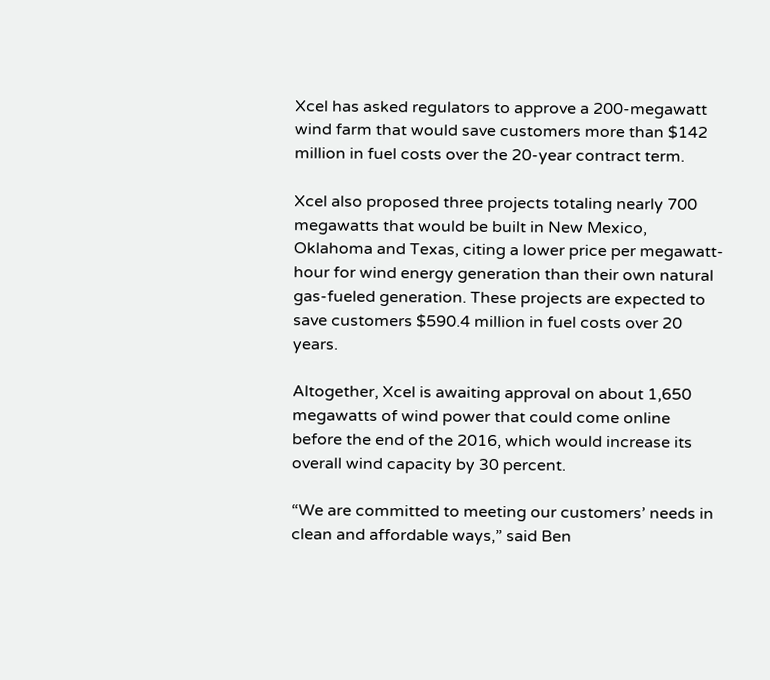Xcel has asked regulators to approve a 200-megawatt wind farm that would save customers more than $142 million in fuel costs over the 20-year contract term.

Xcel also proposed three projects totaling nearly 700 megawatts that would be built in New Mexico, Oklahoma and Texas, citing a lower price per megawatt-hour for wind energy generation than their own natural gas-fueled generation. These projects are expected to save customers $590.4 million in fuel costs over 20 years.

Altogether, Xcel is awaiting approval on about 1,650 megawatts of wind power that could come online before the end of the 2016, which would increase its overall wind capacity by 30 percent.

“We are committed to meeting our customers’ needs in clean and affordable ways,” said Ben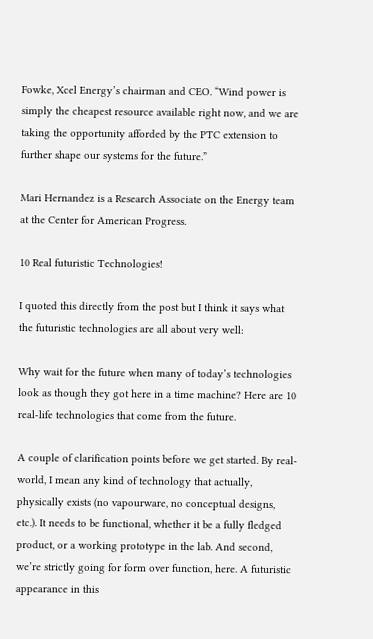Fowke, Xcel Energy’s chairman and CEO. “Wind power is simply the cheapest resource available right now, and we are taking the opportunity afforded by the PTC extension to further shape our systems for the future.”

Mari Hernandez is a Research Associate on the Energy team at the Center for American Progress.

10 Real futuristic Technologies!

I quoted this directly from the post but I think it says what the futuristic technologies are all about very well:

Why wait for the future when many of today’s technologies look as though they got here in a time machine? Here are 10 real-life technologies that come from the future.

A couple of clarification points before we get started. By real-world, I mean any kind of technology that actually, physically exists (no vapourware, no conceptual designs, etc.). It needs to be functional, whether it be a fully fledged product, or a working prototype in the lab. And second, we’re strictly going for form over function, here. A futuristic appearance in this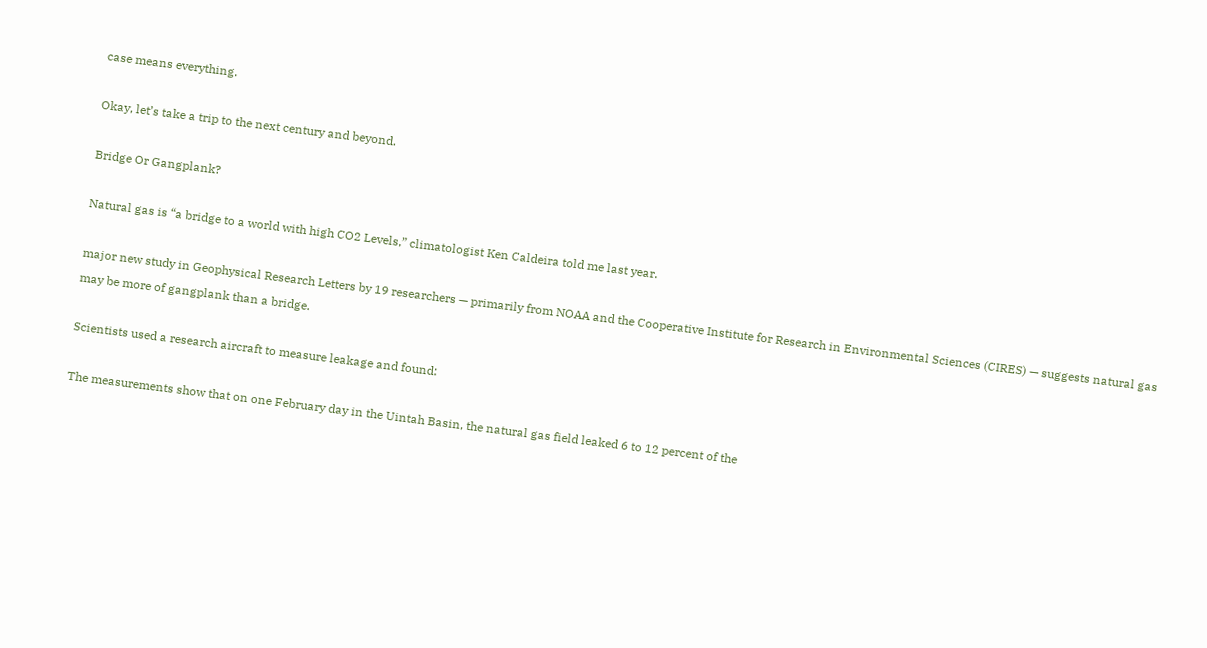case means everything.

Okay, let’s take a trip to the next century and beyond.

Bridge Or Gangplank?

Natural gas is “a bridge to a world with high CO2 Levels,” climatologist Ken Caldeira told me last year.

major new study in Geophysical Research Letters by 19 researchers — primarily from NOAA and the Cooperative Institute for Research in Environmental Sciences (CIRES) — suggests natural gas may be more of gangplank than a bridge.

Scientists used a research aircraft to measure leakage and found:

The measurements show that on one February day in the Uintah Basin, the natural gas field leaked 6 to 12 percent of the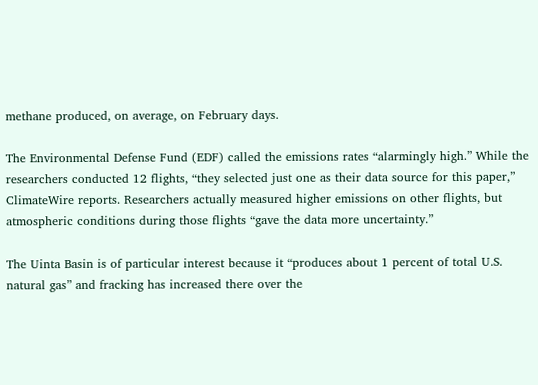methane produced, on average, on February days.

The Environmental Defense Fund (EDF) called the emissions rates “alarmingly high.” While the researchers conducted 12 flights, “they selected just one as their data source for this paper,” ClimateWire reports. Researchers actually measured higher emissions on other flights, but atmospheric conditions during those flights “gave the data more uncertainty.”

The Uinta Basin is of particular interest because it “produces about 1 percent of total U.S. natural gas” and fracking has increased there over the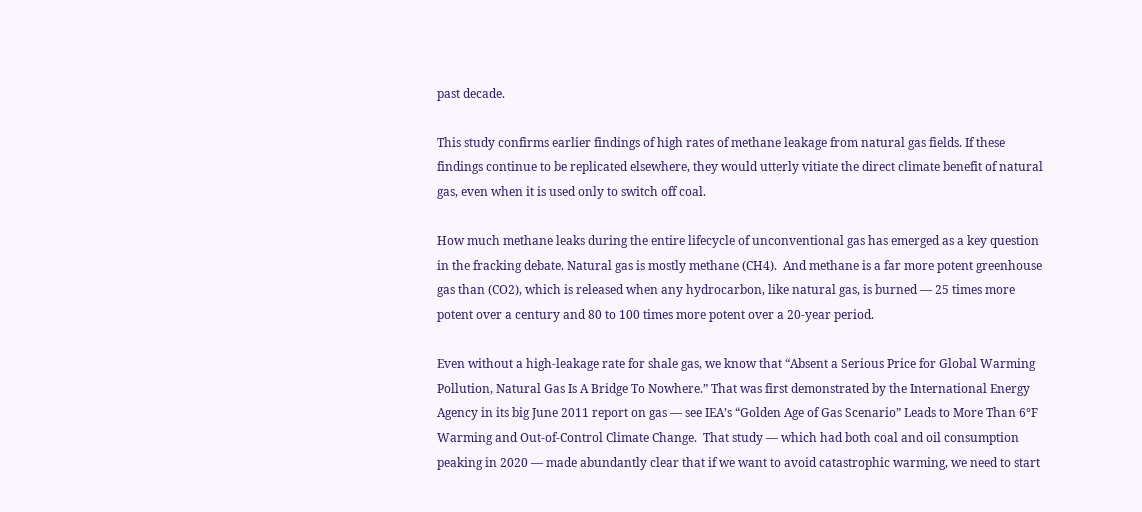past decade.

This study confirms earlier findings of high rates of methane leakage from natural gas fields. If these findings continue to be replicated elsewhere, they would utterly vitiate the direct climate benefit of natural gas, even when it is used only to switch off coal.

How much methane leaks during the entire lifecycle of unconventional gas has emerged as a key question in the fracking debate. Natural gas is mostly methane (CH4).  And methane is a far more potent greenhouse gas than (CO2), which is released when any hydrocarbon, like natural gas, is burned — 25 times more potent over a century and 80 to 100 times more potent over a 20-year period.

Even without a high-leakage rate for shale gas, we know that “Absent a Serious Price for Global Warming Pollution, Natural Gas Is A Bridge To Nowhere.” That was first demonstrated by the International Energy Agency in its big June 2011 report on gas — see IEA’s “Golden Age of Gas Scenario” Leads to More Than 6°F Warming and Out-of-Control Climate Change.  That study — which had both coal and oil consumption peaking in 2020 — made abundantly clear that if we want to avoid catastrophic warming, we need to start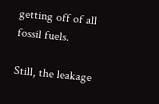getting off of all fossil fuels.

Still, the leakage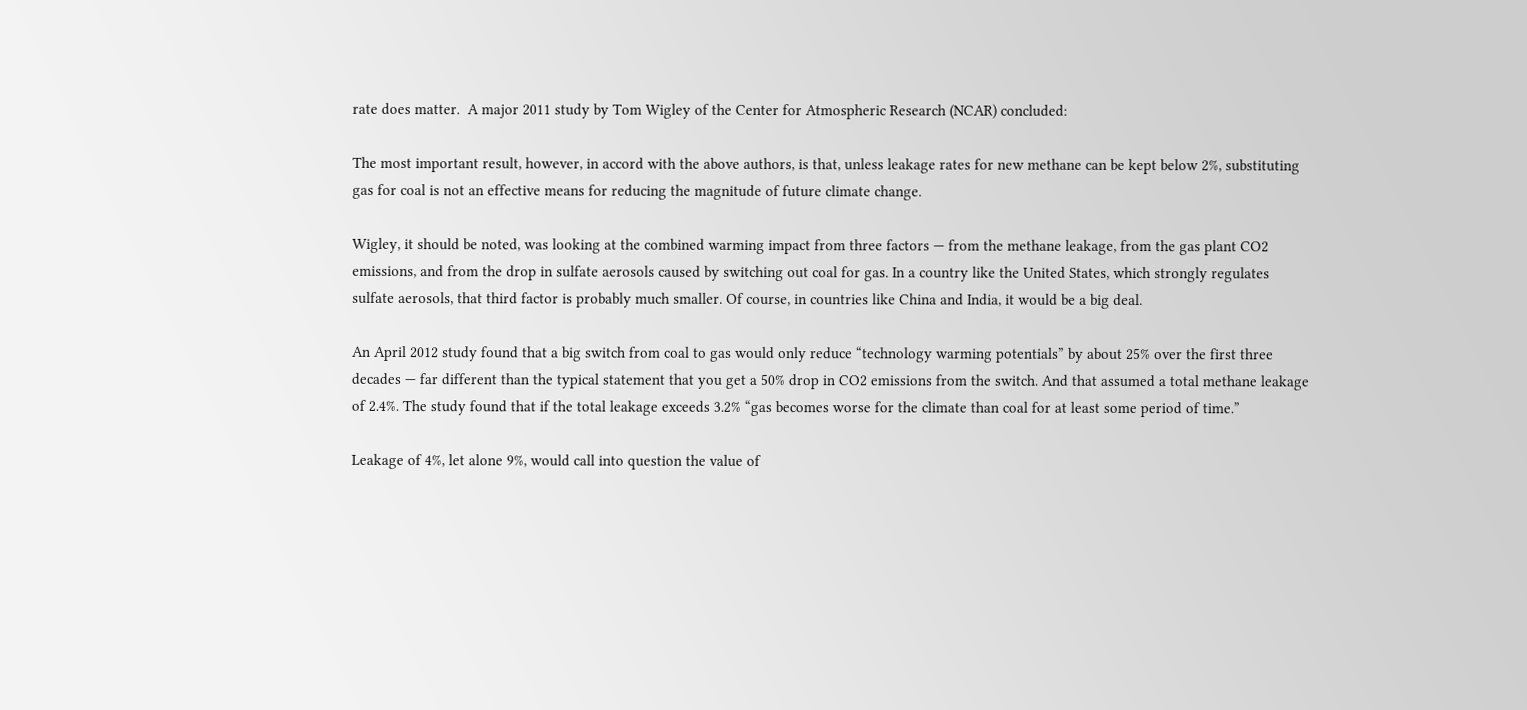rate does matter.  A major 2011 study by Tom Wigley of the Center for Atmospheric Research (NCAR) concluded:

The most important result, however, in accord with the above authors, is that, unless leakage rates for new methane can be kept below 2%, substituting gas for coal is not an effective means for reducing the magnitude of future climate change.

Wigley, it should be noted, was looking at the combined warming impact from three factors — from the methane leakage, from the gas plant CO2 emissions, and from the drop in sulfate aerosols caused by switching out coal for gas. In a country like the United States, which strongly regulates sulfate aerosols, that third factor is probably much smaller. Of course, in countries like China and India, it would be a big deal.

An April 2012 study found that a big switch from coal to gas would only reduce “technology warming potentials” by about 25% over the first three decades — far different than the typical statement that you get a 50% drop in CO2 emissions from the switch. And that assumed a total methane leakage of 2.4%. The study found that if the total leakage exceeds 3.2% “gas becomes worse for the climate than coal for at least some period of time.”

Leakage of 4%, let alone 9%, would call into question the value of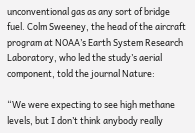unconventional gas as any sort of bridge fuel. Colm Sweeney, the head of the aircraft program at NOAA’s Earth System Research Laboratory, who led the study’s aerial component, told the journal Nature:

“We were expecting to see high methane levels, but I don’t think anybody really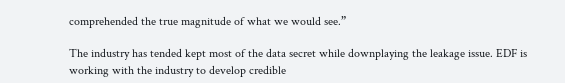comprehended the true magnitude of what we would see.”

The industry has tended kept most of the data secret while downplaying the leakage issue. EDF is working with the industry to develop credible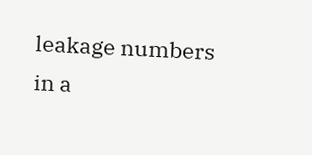leakage numbers in a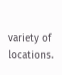variety of locations.